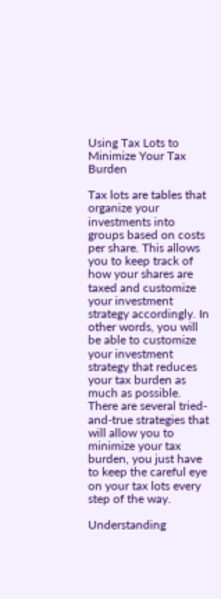Using Tax Lots to Minimize Your Tax Burden

Tax lots are tables that organize your investments into groups based on costs per share. This allows you to keep track of how your shares are taxed and customize your investment strategy accordingly. In other words, you will be able to customize your investment strategy that reduces your tax burden as much as possible. There are several tried-and-true strategies that will allow you to minimize your tax burden, you just have to keep the careful eye on your tax lots every step of the way.

Understanding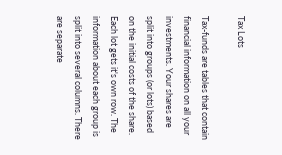Tax Lots

Tax-funds are tables that contain financial information on all your investments. Your shares are split into groups (or lots) based on the initial costs of the share. Each lot gets it's own row. The information about each group is split into several columns. There are separate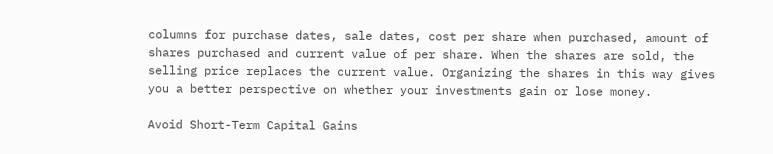columns for purchase dates, sale dates, cost per share when purchased, amount of shares purchased and current value of per share. When the shares are sold, the selling price replaces the current value. Organizing the shares in this way gives you a better perspective on whether your investments gain or lose money.

Avoid Short-Term Capital Gains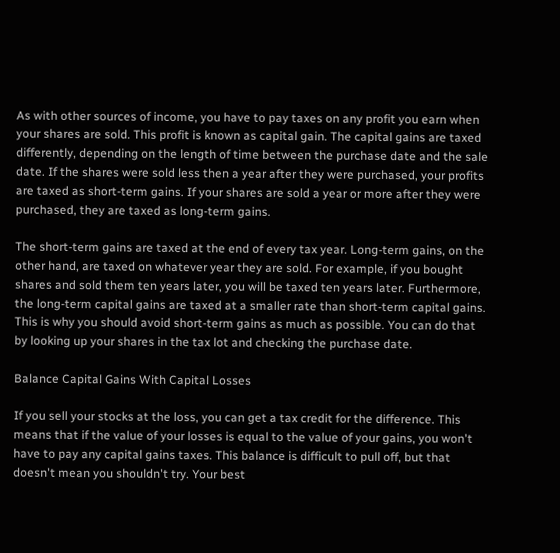As with other sources of income, you have to pay taxes on any profit you earn when your shares are sold. This profit is known as capital gain. The capital gains are taxed differently, depending on the length of time between the purchase date and the sale date. If the shares were sold less then a year after they were purchased, your profits are taxed as short-term gains. If your shares are sold a year or more after they were purchased, they are taxed as long-term gains.

The short-term gains are taxed at the end of every tax year. Long-term gains, on the other hand, are taxed on whatever year they are sold. For example, if you bought shares and sold them ten years later, you will be taxed ten years later. Furthermore, the long-term capital gains are taxed at a smaller rate than short-term capital gains. This is why you should avoid short-term gains as much as possible. You can do that by looking up your shares in the tax lot and checking the purchase date.

Balance Capital Gains With Capital Losses

If you sell your stocks at the loss, you can get a tax credit for the difference. This means that if the value of your losses is equal to the value of your gains, you won't have to pay any capital gains taxes. This balance is difficult to pull off, but that doesn't mean you shouldn't try. Your best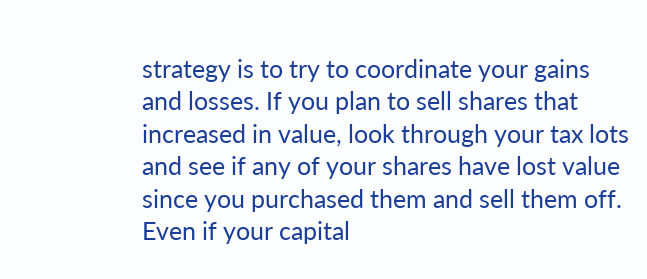strategy is to try to coordinate your gains and losses. If you plan to sell shares that increased in value, look through your tax lots and see if any of your shares have lost value since you purchased them and sell them off. Even if your capital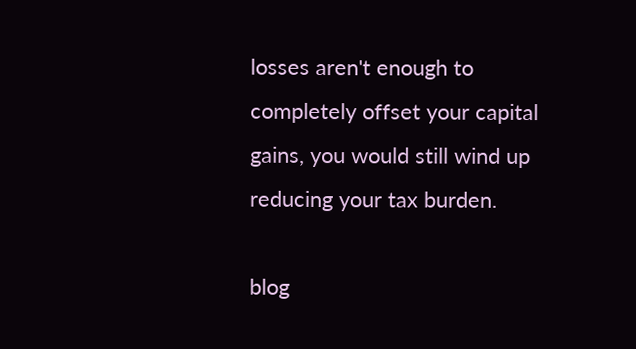losses aren't enough to completely offset your capital gains, you would still wind up reducing your tax burden.

blog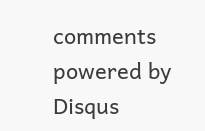comments powered by Disqus